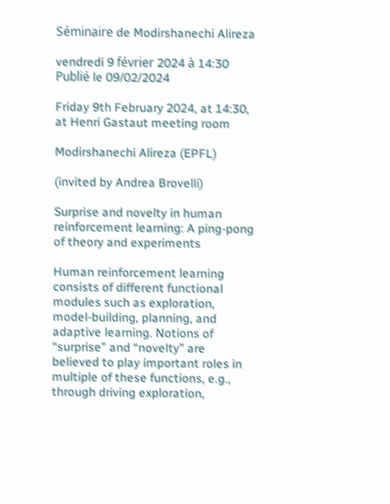Séminaire de Modirshanechi Alireza

vendredi 9 février 2024 à 14:30
Publié le 09/02/2024

Friday 9th February 2024, at 14:30, at Henri Gastaut meeting room

Modirshanechi Alireza (EPFL)

(invited by Andrea Brovelli)

Surprise and novelty in human reinforcement learning: A ping-pong of theory and experiments

Human reinforcement learning consists of different functional modules such as exploration, model-building, planning, and adaptive learning. Notions of “surprise” and “novelty” are believed to play important roles in multiple of these functions, e.g., through driving exploration,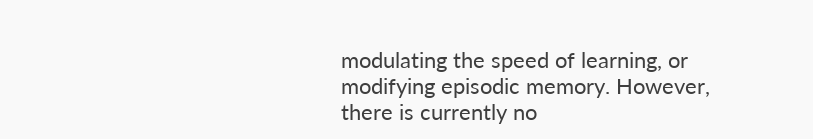modulating the speed of learning, or modifying episodic memory. However, there is currently no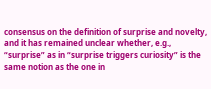consensus on the definition of surprise and novelty, and it has remained unclear whether, e.g., “surprise” as in “surprise triggers curiosity” is the same notion as the one in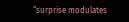“surprise modulates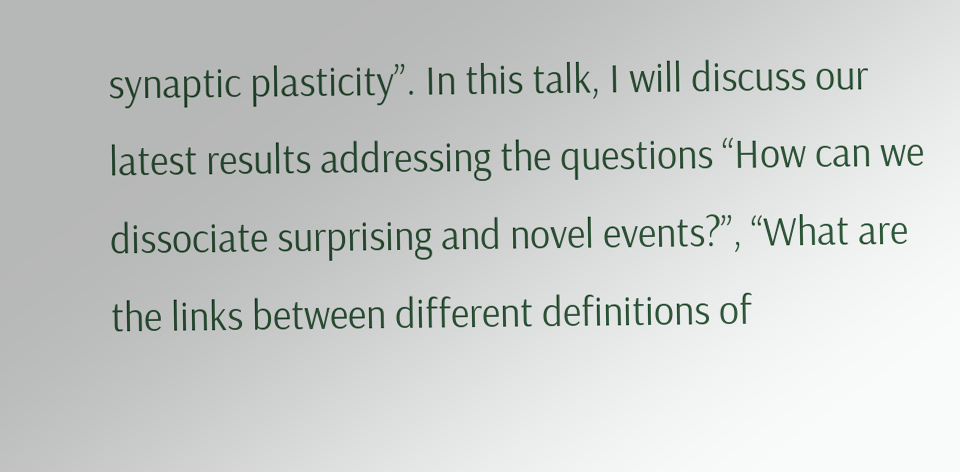synaptic plasticity”. In this talk, I will discuss our latest results addressing the questions “How can we dissociate surprising and novel events?”, “What are the links between different definitions of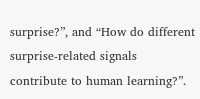surprise?”, and “How do different surprise-related signals contribute to human learning?”.